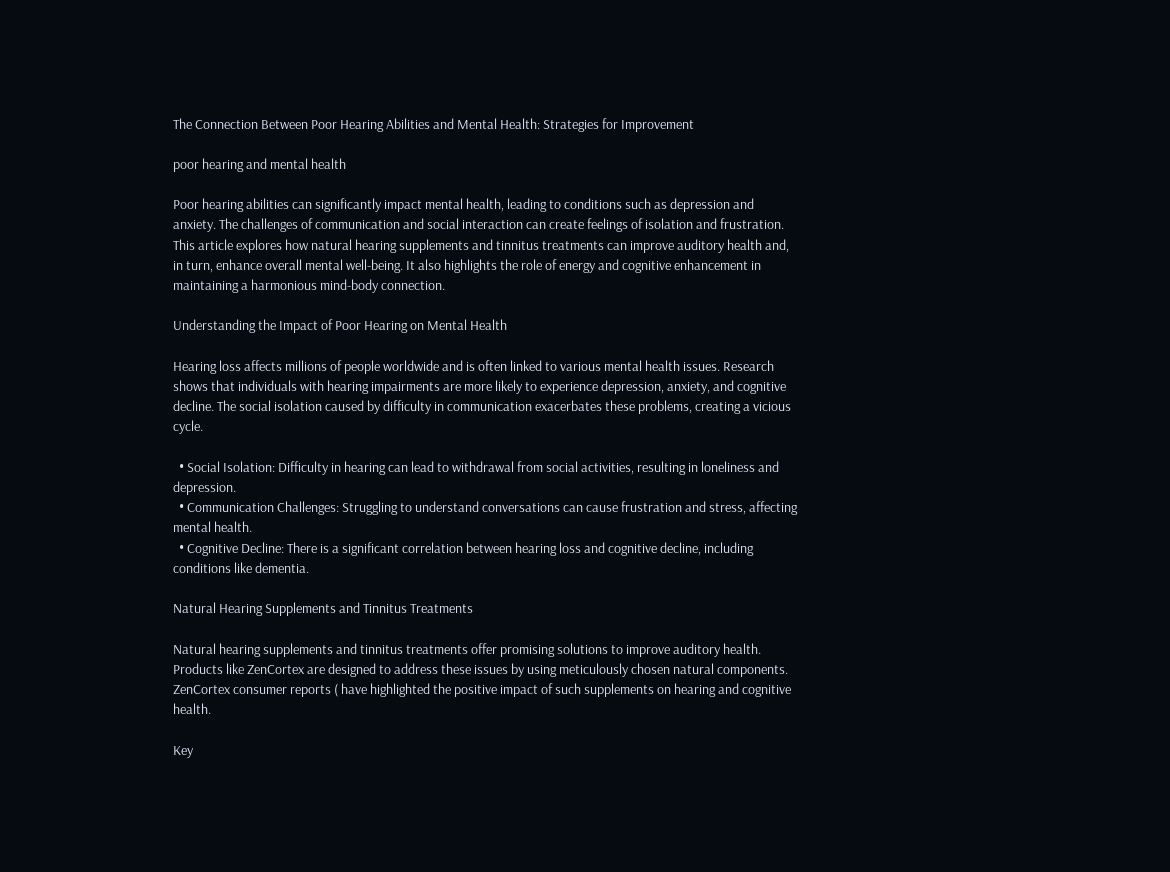The Connection Between Poor Hearing Abilities and Mental Health: Strategies for Improvement

poor hearing and mental health

Poor hearing abilities can significantly impact mental health, leading to conditions such as depression and anxiety. The challenges of communication and social interaction can create feelings of isolation and frustration. This article explores how natural hearing supplements and tinnitus treatments can improve auditory health and, in turn, enhance overall mental well-being. It also highlights the role of energy and cognitive enhancement in maintaining a harmonious mind-body connection.

Understanding the Impact of Poor Hearing on Mental Health

Hearing loss affects millions of people worldwide and is often linked to various mental health issues. Research shows that individuals with hearing impairments are more likely to experience depression, anxiety, and cognitive decline. The social isolation caused by difficulty in communication exacerbates these problems, creating a vicious cycle.

  • Social Isolation: Difficulty in hearing can lead to withdrawal from social activities, resulting in loneliness and depression.
  • Communication Challenges: Struggling to understand conversations can cause frustration and stress, affecting mental health.
  • Cognitive Decline: There is a significant correlation between hearing loss and cognitive decline, including conditions like dementia.

Natural Hearing Supplements and Tinnitus Treatments

Natural hearing supplements and tinnitus treatments offer promising solutions to improve auditory health. Products like ZenCortex are designed to address these issues by using meticulously chosen natural components. ZenCortex consumer reports ( have highlighted the positive impact of such supplements on hearing and cognitive health.

Key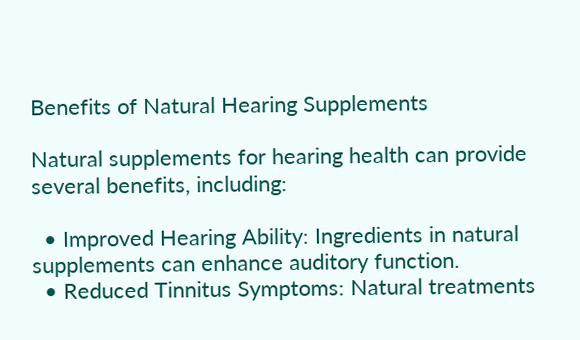Benefits of Natural Hearing Supplements

Natural supplements for hearing health can provide several benefits, including:

  • Improved Hearing Ability: Ingredients in natural supplements can enhance auditory function.
  • Reduced Tinnitus Symptoms: Natural treatments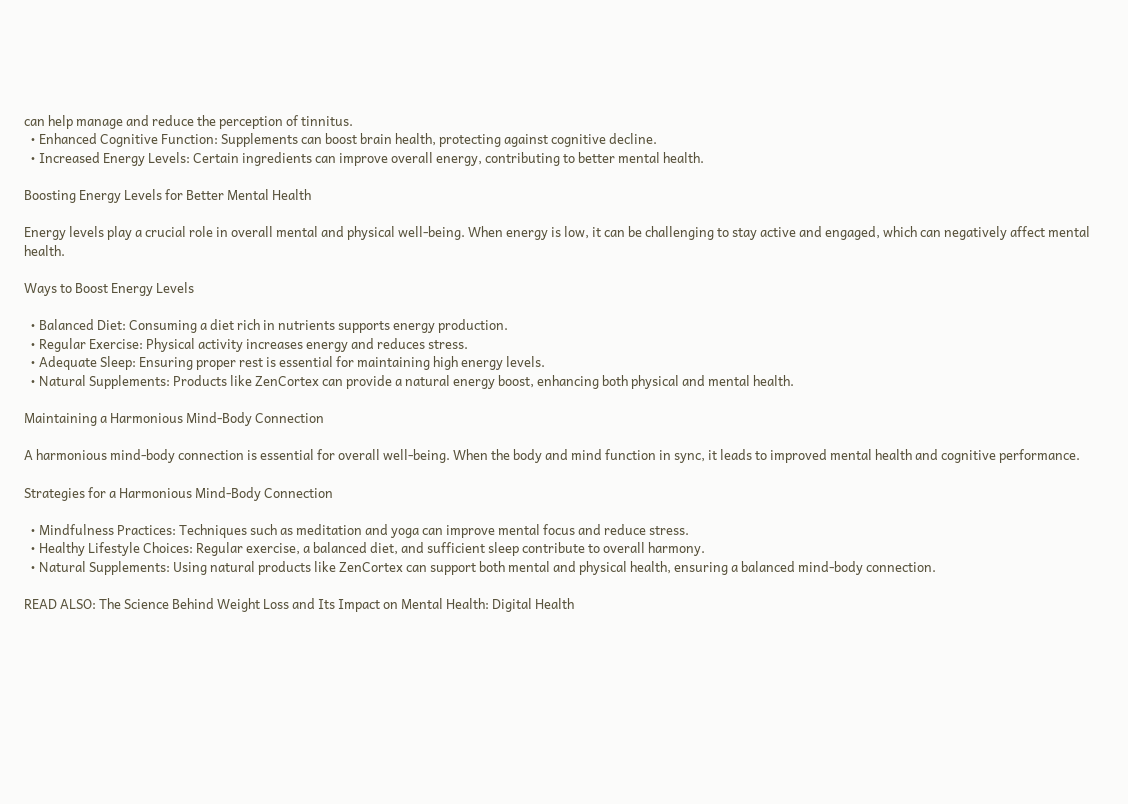can help manage and reduce the perception of tinnitus.
  • Enhanced Cognitive Function: Supplements can boost brain health, protecting against cognitive decline.
  • Increased Energy Levels: Certain ingredients can improve overall energy, contributing to better mental health.

Boosting Energy Levels for Better Mental Health

Energy levels play a crucial role in overall mental and physical well-being. When energy is low, it can be challenging to stay active and engaged, which can negatively affect mental health.

Ways to Boost Energy Levels

  • Balanced Diet: Consuming a diet rich in nutrients supports energy production.
  • Regular Exercise: Physical activity increases energy and reduces stress.
  • Adequate Sleep: Ensuring proper rest is essential for maintaining high energy levels.
  • Natural Supplements: Products like ZenCortex can provide a natural energy boost, enhancing both physical and mental health.

Maintaining a Harmonious Mind-Body Connection

A harmonious mind-body connection is essential for overall well-being. When the body and mind function in sync, it leads to improved mental health and cognitive performance.

Strategies for a Harmonious Mind-Body Connection

  • Mindfulness Practices: Techniques such as meditation and yoga can improve mental focus and reduce stress.
  • Healthy Lifestyle Choices: Regular exercise, a balanced diet, and sufficient sleep contribute to overall harmony.
  • Natural Supplements: Using natural products like ZenCortex can support both mental and physical health, ensuring a balanced mind-body connection.

READ ALSO: The Science Behind Weight Loss and Its Impact on Mental Health: Digital Health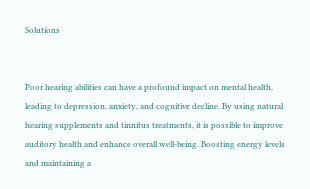Solutions


Poor hearing abilities can have a profound impact on mental health, leading to depression, anxiety, and cognitive decline. By using natural hearing supplements and tinnitus treatments, it is possible to improve auditory health and enhance overall well-being. Boosting energy levels and maintaining a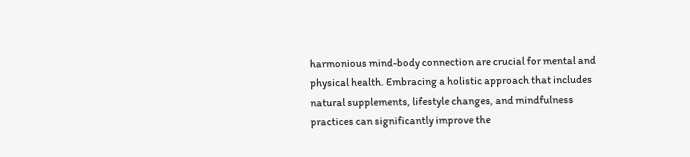harmonious mind-body connection are crucial for mental and physical health. Embracing a holistic approach that includes natural supplements, lifestyle changes, and mindfulness practices can significantly improve the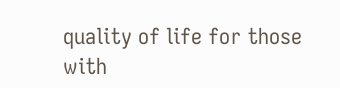quality of life for those with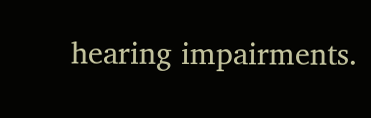hearing impairments.